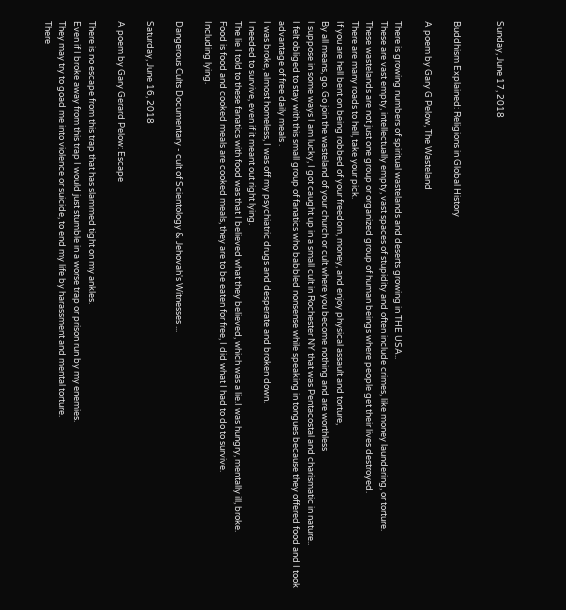Sunday, June 17, 2018


Buddhism Explained: Religions in Global History

A poem by Gary G Pelow, The Wasteland

There is growing numbers of spiritual wastelands and deserts growing in THE USA..
These are vast empty, intellectually empty, vast spaces of stupidity and often include crimes, like money laundering, or torture.
These wastelands are not just one group or organized group of human beings where people get their lives destroyed.
There are many roads to hell, take your pick.
If you are hell bent on being robbed of your freedom, money, and enjoy physical assault and torture,
By all means, go. Go join the wasteland of your church or cult where you become nothing and are worthless
I suppose in some ways I am lucky, I got caught up in a small cult in Rochester NY that was Pentacostal and charismatic in nature..
I felt obliged to stay with this small group of fanatics who babbled nonsense while speaking in tongues because they offered food and I took advantage of free daily meals .
I was broke, almost homeless, I was off my psychiatric drugs and desperate and broken down.
I needed to survive, even if it meant out right lying.
The lie I told to these fanatics with food was that I believed what they believed, which was a lie.I was hungry, mentally ill, broke.
Food is food and cooked meals are cooked meals, they are to be eaten for free, I did what I had to do to survive.
Including lying.

Dangerous Cults Documentary - cult of Scientology & Jehovah's Witnesses ...

Saturday, June 16, 2018

A poem by Gary Gerard Pelow: Escape

There is no escape from this trap that has slammed tight on my ankles.
Even if I broke away from this trap I would just stumble in a worse trap or prison run by my enemies.
They may try to goad me into violence or suicide, to end my life by harassment and mental torture.
There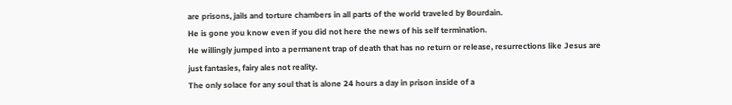are prisons, jails and torture chambers in all parts of the world traveled by Bourdain.
He is gone you know even if you did not here the news of his self termination.
He willingly jumped into a permanent trap of death that has no return or release, resurrections like Jesus are just fantasies, fairy ales not reality.
The only solace for any soul that is alone 24 hours a day in prison inside of a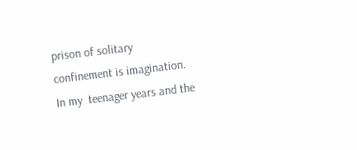prison of solitary confinement is imagination.
In my  teenager years and the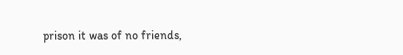prison it was of no friends,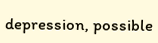depression, possible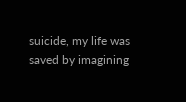suicide, my life was saved by imagining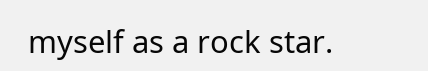myself as a rock star.